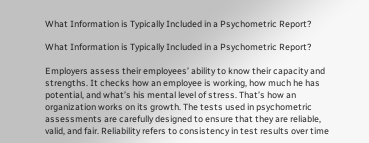What Information is Typically Included in a Psychometric Report?

What Information is Typically Included in a Psychometric Report?

Employers assess their employees’ ability to know their capacity and strengths. It checks how an employee is working, how much he has potential, and what’s his mental level of stress. That’s how an organization works on its growth. The tests used in psychometric assessments are carefully designed to ensure that they are reliable, valid, and fair. Reliability refers to consistency in test results over time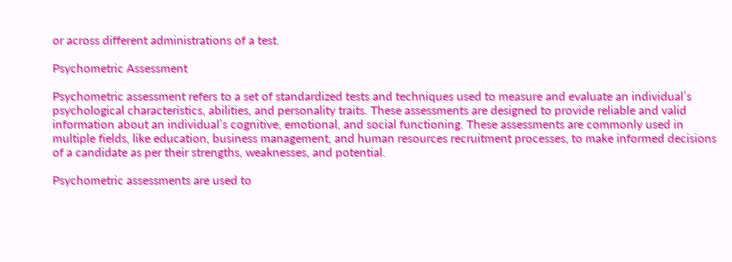or across different administrations of a test.

Psychometric Assessment

Psychometric assessment refers to a set of standardized tests and techniques used to measure and evaluate an individual’s psychological characteristics, abilities, and personality traits. These assessments are designed to provide reliable and valid information about an individual’s cognitive, emotional, and social functioning. These assessments are commonly used in multiple fields, like education, business management, and human resources recruitment processes, to make informed decisions of a candidate as per their strengths, weaknesses, and potential.

Psychometric assessments are used to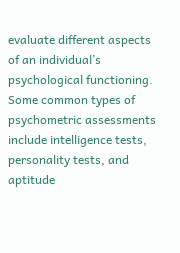evaluate different aspects of an individual’s psychological functioning. Some common types of psychometric assessments include intelligence tests, personality tests, and aptitude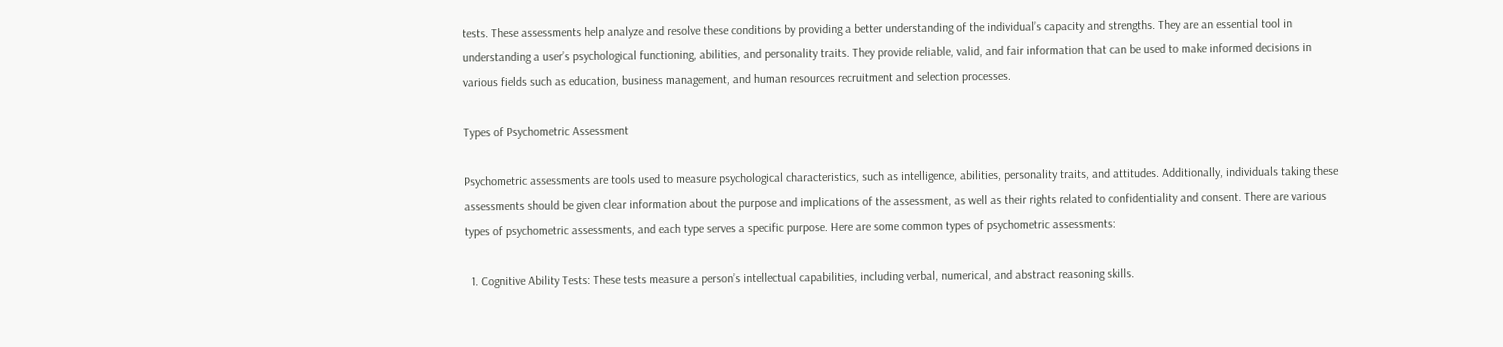tests. These assessments help analyze and resolve these conditions by providing a better understanding of the individual’s capacity and strengths. They are an essential tool in understanding a user’s psychological functioning, abilities, and personality traits. They provide reliable, valid, and fair information that can be used to make informed decisions in various fields such as education, business management, and human resources recruitment and selection processes.

Types of Psychometric Assessment

Psychometric assessments are tools used to measure psychological characteristics, such as intelligence, abilities, personality traits, and attitudes. Additionally, individuals taking these assessments should be given clear information about the purpose and implications of the assessment, as well as their rights related to confidentiality and consent. There are various types of psychometric assessments, and each type serves a specific purpose. Here are some common types of psychometric assessments:

  1. Cognitive Ability Tests: These tests measure a person’s intellectual capabilities, including verbal, numerical, and abstract reasoning skills.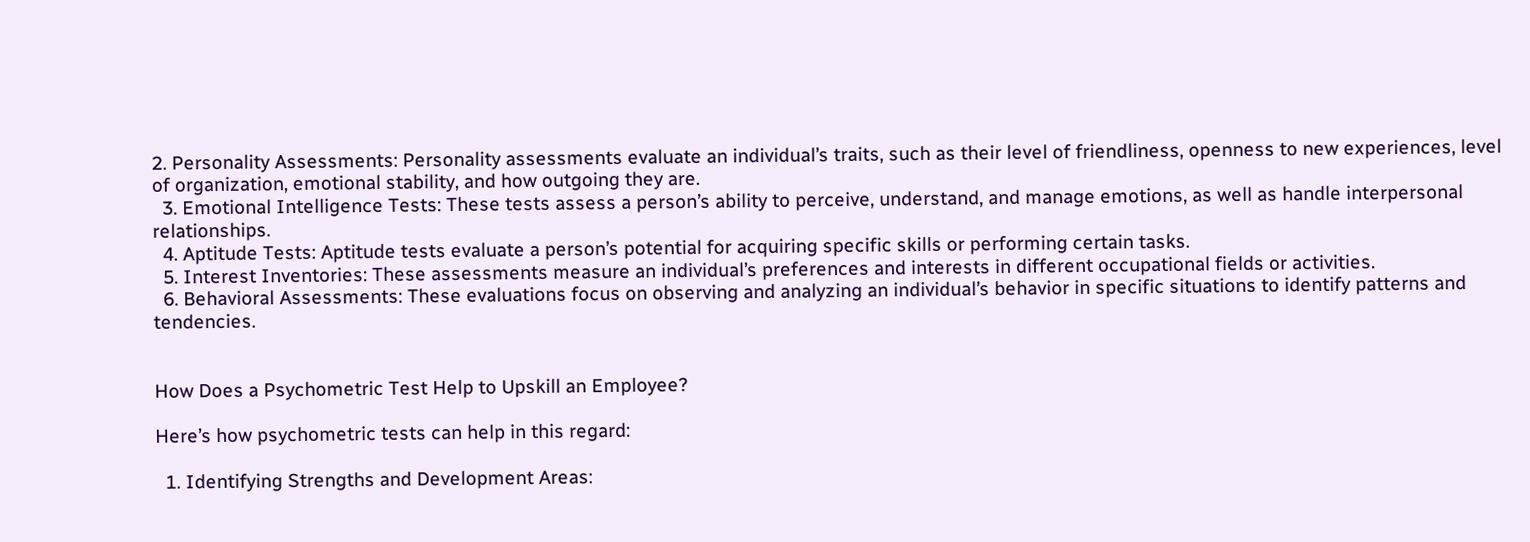2. Personality Assessments: Personality assessments evaluate an individual’s traits, such as their level of friendliness, openness to new experiences, level of organization, emotional stability, and how outgoing they are.
  3. Emotional Intelligence Tests: These tests assess a person’s ability to perceive, understand, and manage emotions, as well as handle interpersonal relationships.
  4. Aptitude Tests: Aptitude tests evaluate a person’s potential for acquiring specific skills or performing certain tasks.
  5. Interest Inventories: These assessments measure an individual’s preferences and interests in different occupational fields or activities.
  6. Behavioral Assessments: These evaluations focus on observing and analyzing an individual’s behavior in specific situations to identify patterns and tendencies.


How Does a Psychometric Test Help to Upskill an Employee?

Here’s how psychometric tests can help in this regard:

  1. Identifying Strengths and Development Areas: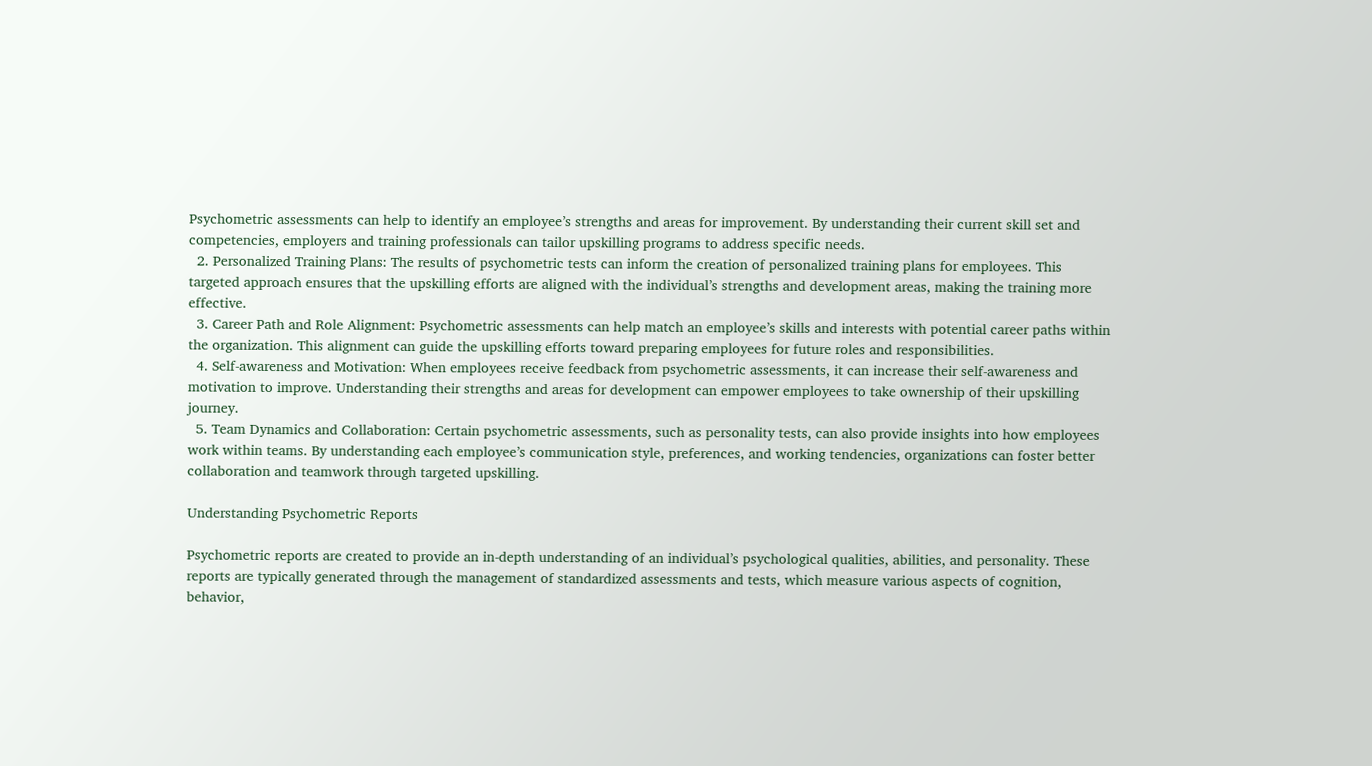Psychometric assessments can help to identify an employee’s strengths and areas for improvement. By understanding their current skill set and competencies, employers and training professionals can tailor upskilling programs to address specific needs.
  2. Personalized Training Plans: The results of psychometric tests can inform the creation of personalized training plans for employees. This targeted approach ensures that the upskilling efforts are aligned with the individual’s strengths and development areas, making the training more effective.
  3. Career Path and Role Alignment: Psychometric assessments can help match an employee’s skills and interests with potential career paths within the organization. This alignment can guide the upskilling efforts toward preparing employees for future roles and responsibilities.
  4. Self-awareness and Motivation: When employees receive feedback from psychometric assessments, it can increase their self-awareness and motivation to improve. Understanding their strengths and areas for development can empower employees to take ownership of their upskilling journey.
  5. Team Dynamics and Collaboration: Certain psychometric assessments, such as personality tests, can also provide insights into how employees work within teams. By understanding each employee’s communication style, preferences, and working tendencies, organizations can foster better collaboration and teamwork through targeted upskilling.

Understanding Psychometric Reports

Psychometric reports are created to provide an in-depth understanding of an individual’s psychological qualities, abilities, and personality. These reports are typically generated through the management of standardized assessments and tests, which measure various aspects of cognition, behavior,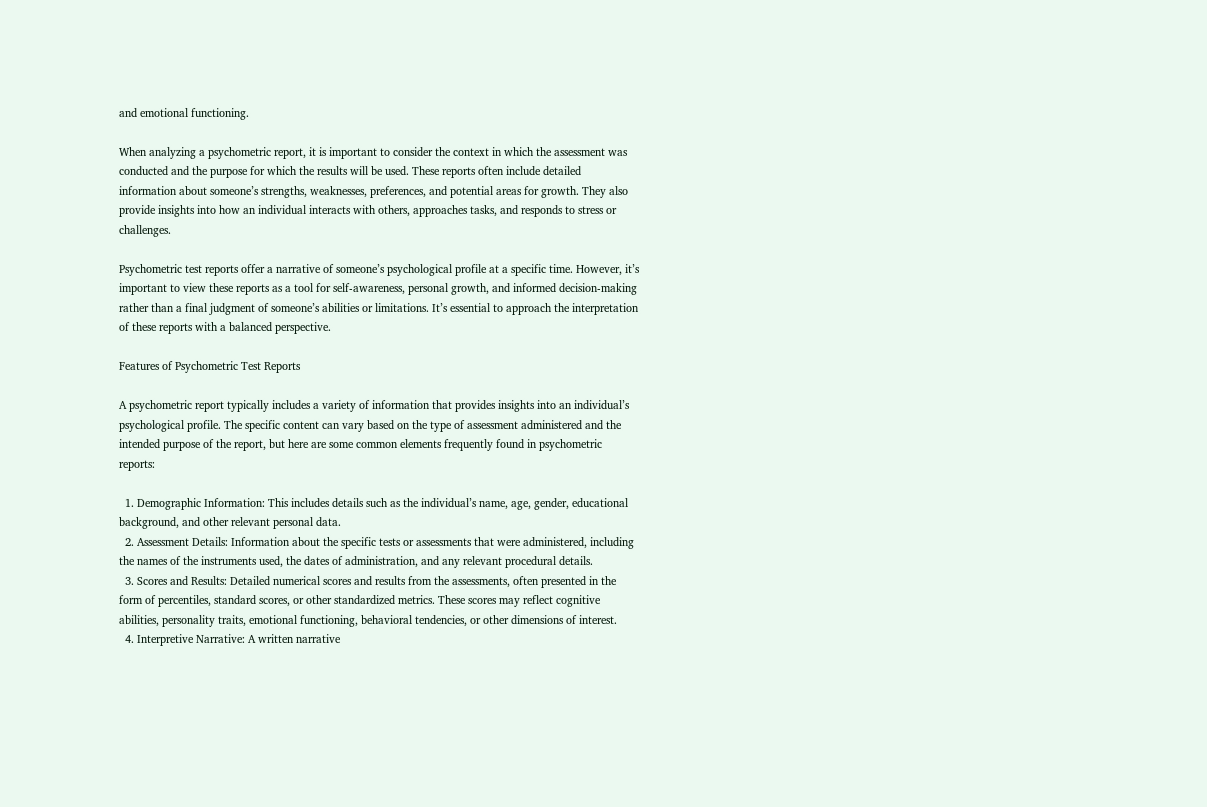and emotional functioning.

When analyzing a psychometric report, it is important to consider the context in which the assessment was conducted and the purpose for which the results will be used. These reports often include detailed information about someone’s strengths, weaknesses, preferences, and potential areas for growth. They also provide insights into how an individual interacts with others, approaches tasks, and responds to stress or challenges.

Psychometric test reports offer a narrative of someone’s psychological profile at a specific time. However, it’s important to view these reports as a tool for self-awareness, personal growth, and informed decision-making rather than a final judgment of someone’s abilities or limitations. It’s essential to approach the interpretation of these reports with a balanced perspective.

Features of Psychometric Test Reports

A psychometric report typically includes a variety of information that provides insights into an individual’s psychological profile. The specific content can vary based on the type of assessment administered and the intended purpose of the report, but here are some common elements frequently found in psychometric reports:

  1. Demographic Information: This includes details such as the individual’s name, age, gender, educational background, and other relevant personal data.
  2. Assessment Details: Information about the specific tests or assessments that were administered, including the names of the instruments used, the dates of administration, and any relevant procedural details.
  3. Scores and Results: Detailed numerical scores and results from the assessments, often presented in the form of percentiles, standard scores, or other standardized metrics. These scores may reflect cognitive abilities, personality traits, emotional functioning, behavioral tendencies, or other dimensions of interest.
  4. Interpretive Narrative: A written narrative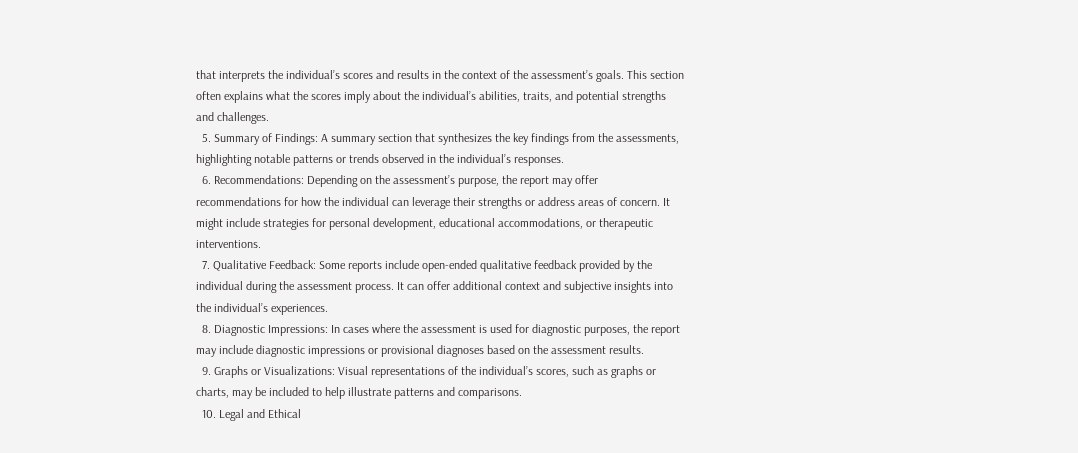that interprets the individual’s scores and results in the context of the assessment’s goals. This section often explains what the scores imply about the individual’s abilities, traits, and potential strengths and challenges.
  5. Summary of Findings: A summary section that synthesizes the key findings from the assessments, highlighting notable patterns or trends observed in the individual’s responses.
  6. Recommendations: Depending on the assessment’s purpose, the report may offer recommendations for how the individual can leverage their strengths or address areas of concern. It might include strategies for personal development, educational accommodations, or therapeutic interventions.
  7. Qualitative Feedback: Some reports include open-ended qualitative feedback provided by the individual during the assessment process. It can offer additional context and subjective insights into the individual’s experiences.
  8. Diagnostic Impressions: In cases where the assessment is used for diagnostic purposes, the report may include diagnostic impressions or provisional diagnoses based on the assessment results.
  9. Graphs or Visualizations: Visual representations of the individual’s scores, such as graphs or charts, may be included to help illustrate patterns and comparisons.
  10. Legal and Ethical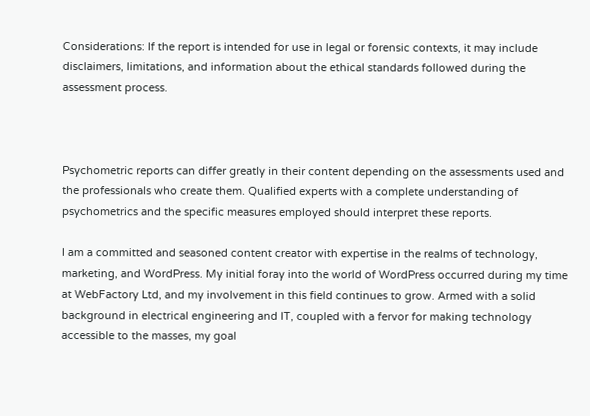Considerations: If the report is intended for use in legal or forensic contexts, it may include disclaimers, limitations, and information about the ethical standards followed during the assessment process.



Psychometric reports can differ greatly in their content depending on the assessments used and the professionals who create them. Qualified experts with a complete understanding of psychometrics and the specific measures employed should interpret these reports.

I am a committed and seasoned content creator with expertise in the realms of technology, marketing, and WordPress. My initial foray into the world of WordPress occurred during my time at WebFactory Ltd, and my involvement in this field continues to grow. Armed with a solid background in electrical engineering and IT, coupled with a fervor for making technology accessible to the masses, my goal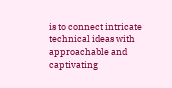is to connect intricate technical ideas with approachable and captivating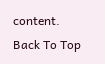content.
Back To Top